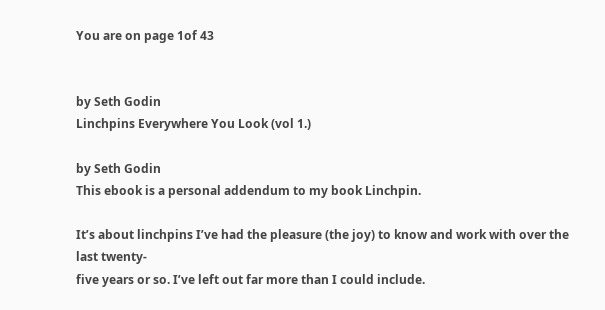You are on page 1of 43


by Seth Godin
Linchpins Everywhere You Look (vol 1.)

by Seth Godin
This ebook is a personal addendum to my book Linchpin.

It’s about linchpins I’ve had the pleasure (the joy) to know and work with over the last twenty-
five years or so. I’ve left out far more than I could include.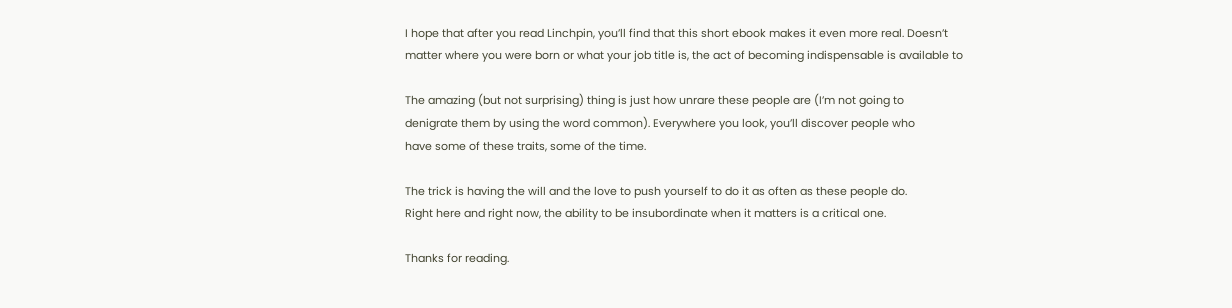I hope that after you read Linchpin, you’ll find that this short ebook makes it even more real. Doesn’t
matter where you were born or what your job title is, the act of becoming indispensable is available to

The amazing (but not surprising) thing is just how unrare these people are (I’m not going to
denigrate them by using the word common). Everywhere you look, you’ll discover people who
have some of these traits, some of the time.

The trick is having the will and the love to push yourself to do it as often as these people do.
Right here and right now, the ability to be insubordinate when it matters is a critical one.

Thanks for reading.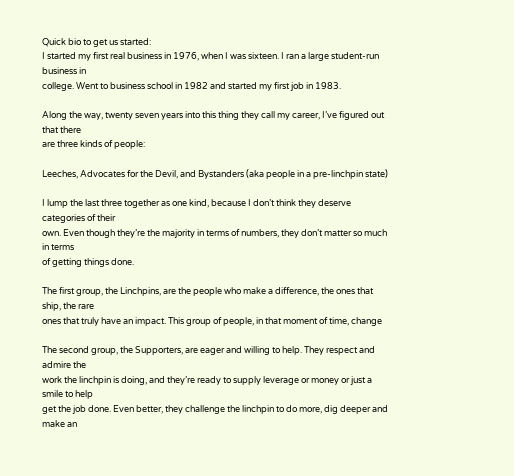Quick bio to get us started:
I started my first real business in 1976, when I was sixteen. I ran a large student-run business in
college. Went to business school in 1982 and started my first job in 1983.

Along the way, twenty seven years into this thing they call my career, I’ve figured out that there
are three kinds of people:

Leeches, Advocates for the Devil, and Bystanders (aka people in a pre-linchpin state)

I lump the last three together as one kind, because I don’t think they deserve categories of their
own. Even though they’re the majority in terms of numbers, they don’t matter so much in terms
of getting things done.

The first group, the Linchpins, are the people who make a difference, the ones that ship, the rare
ones that truly have an impact. This group of people, in that moment of time, change

The second group, the Supporters, are eager and willing to help. They respect and admire the
work the linchpin is doing, and they’re ready to supply leverage or money or just a smile to help
get the job done. Even better, they challenge the linchpin to do more, dig deeper and make an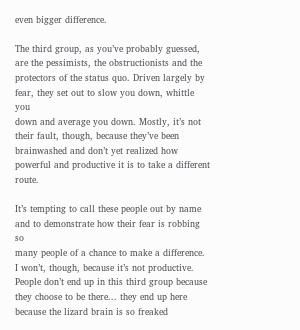even bigger difference.

The third group, as you’ve probably guessed, are the pessimists, the obstructionists and the
protectors of the status quo. Driven largely by fear, they set out to slow you down, whittle you
down and average you down. Mostly, it’s not their fault, though, because they’ve been
brainwashed and don’t yet realized how powerful and productive it is to take a different route.

It’s tempting to call these people out by name and to demonstrate how their fear is robbing so
many people of a chance to make a difference. I won’t, though, because it’s not productive.
People don’t end up in this third group because they choose to be there... they end up here
because the lizard brain is so freaked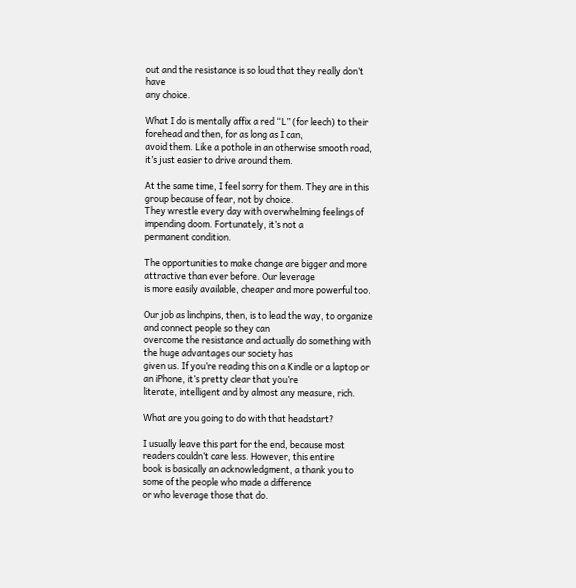out and the resistance is so loud that they really don’t have
any choice.

What I do is mentally affix a red “L” (for leech) to their forehead and then, for as long as I can,
avoid them. Like a pothole in an otherwise smooth road, it’s just easier to drive around them.

At the same time, I feel sorry for them. They are in this group because of fear, not by choice.
They wrestle every day with overwhelming feelings of impending doom. Fortunately, it’s not a
permanent condition.

The opportunities to make change are bigger and more attractive than ever before. Our leverage
is more easily available, cheaper and more powerful too.

Our job as linchpins, then, is to lead the way, to organize and connect people so they can
overcome the resistance and actually do something with the huge advantages our society has
given us. If you’re reading this on a Kindle or a laptop or an iPhone, it’s pretty clear that you’re
literate, intelligent and by almost any measure, rich.

What are you going to do with that headstart?

I usually leave this part for the end, because most readers couldn’t care less. However, this entire
book is basically an acknowledgment, a thank you to some of the people who made a difference
or who leverage those that do.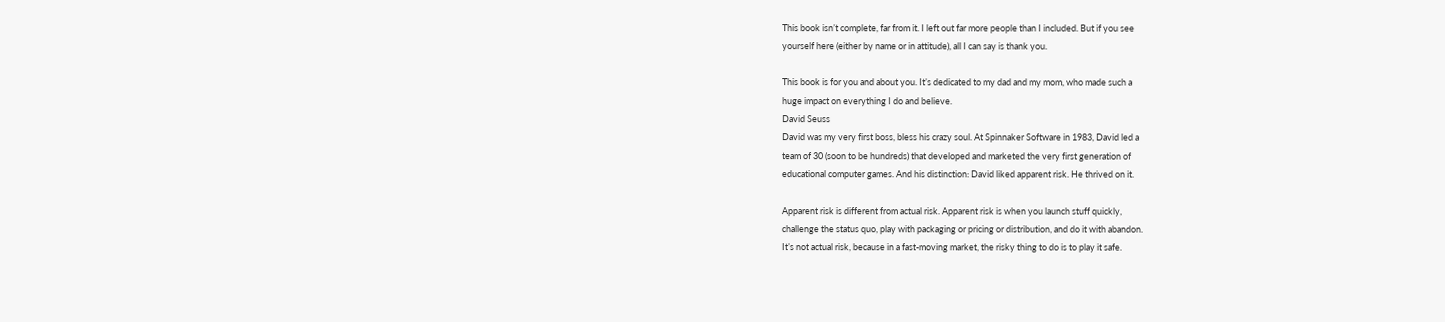This book isn’t complete, far from it. I left out far more people than I included. But if you see
yourself here (either by name or in attitude), all I can say is thank you.

This book is for you and about you. It’s dedicated to my dad and my mom, who made such a
huge impact on everything I do and believe.
David Seuss
David was my very first boss, bless his crazy soul. At Spinnaker Software in 1983, David led a
team of 30 (soon to be hundreds) that developed and marketed the very first generation of
educational computer games. And his distinction: David liked apparent risk. He thrived on it.

Apparent risk is different from actual risk. Apparent risk is when you launch stuff quickly,
challenge the status quo, play with packaging or pricing or distribution, and do it with abandon.
It’s not actual risk, because in a fast-moving market, the risky thing to do is to play it safe.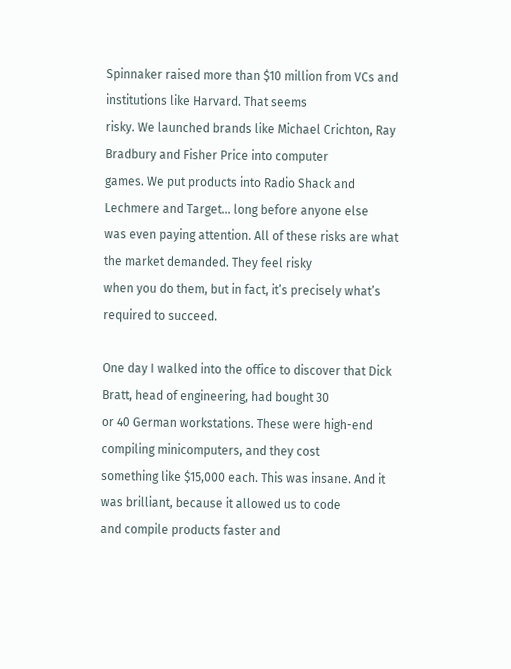Spinnaker raised more than $10 million from VCs and institutions like Harvard. That seems
risky. We launched brands like Michael Crichton, Ray Bradbury and Fisher Price into computer
games. We put products into Radio Shack and Lechmere and Target... long before anyone else
was even paying attention. All of these risks are what the market demanded. They feel risky
when you do them, but in fact, it’s precisely what’s required to succeed.

One day I walked into the office to discover that Dick Bratt, head of engineering, had bought 30
or 40 German workstations. These were high-end compiling minicomputers, and they cost
something like $15,000 each. This was insane. And it was brilliant, because it allowed us to code
and compile products faster and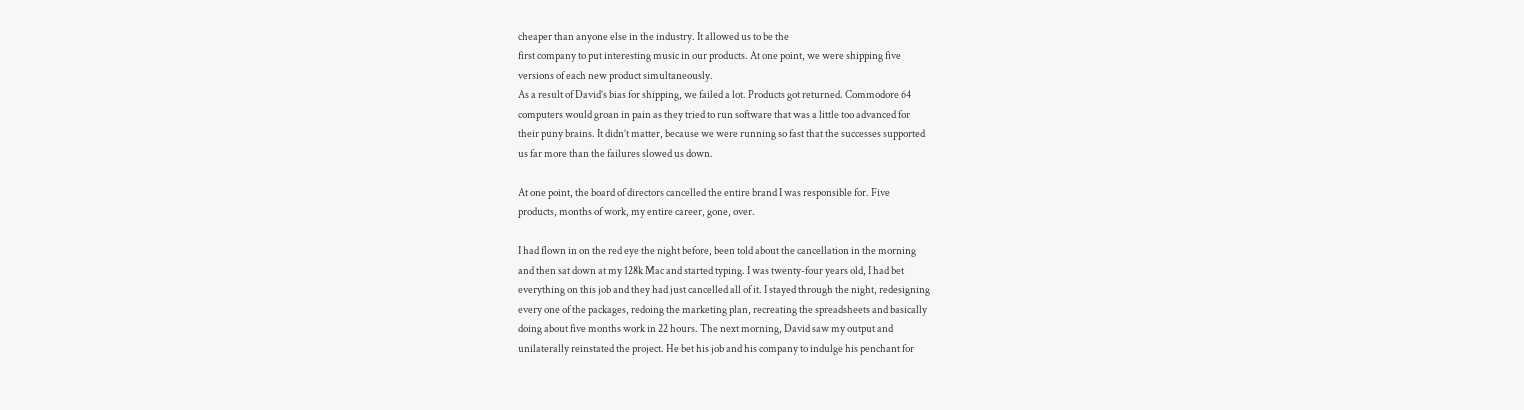cheaper than anyone else in the industry. It allowed us to be the
first company to put interesting music in our products. At one point, we were shipping five
versions of each new product simultaneously.
As a result of David’s bias for shipping, we failed a lot. Products got returned. Commodore 64
computers would groan in pain as they tried to run software that was a little too advanced for
their puny brains. It didn’t matter, because we were running so fast that the successes supported
us far more than the failures slowed us down.

At one point, the board of directors cancelled the entire brand I was responsible for. Five
products, months of work, my entire career, gone, over.

I had flown in on the red eye the night before, been told about the cancellation in the morning
and then sat down at my 128k Mac and started typing. I was twenty-four years old, I had bet
everything on this job and they had just cancelled all of it. I stayed through the night, redesigning
every one of the packages, redoing the marketing plan, recreating the spreadsheets and basically
doing about five months work in 22 hours. The next morning, David saw my output and
unilaterally reinstated the project. He bet his job and his company to indulge his penchant for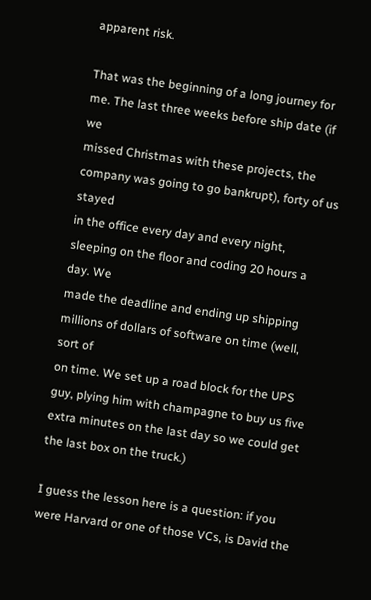apparent risk.

That was the beginning of a long journey for me. The last three weeks before ship date (if we
missed Christmas with these projects, the company was going to go bankrupt), forty of us stayed
in the office every day and every night, sleeping on the floor and coding 20 hours a day. We
made the deadline and ending up shipping millions of dollars of software on time (well, sort of
on time. We set up a road block for the UPS guy, plying him with champagne to buy us five
extra minutes on the last day so we could get the last box on the truck.)

I guess the lesson here is a question: if you were Harvard or one of those VCs, is David the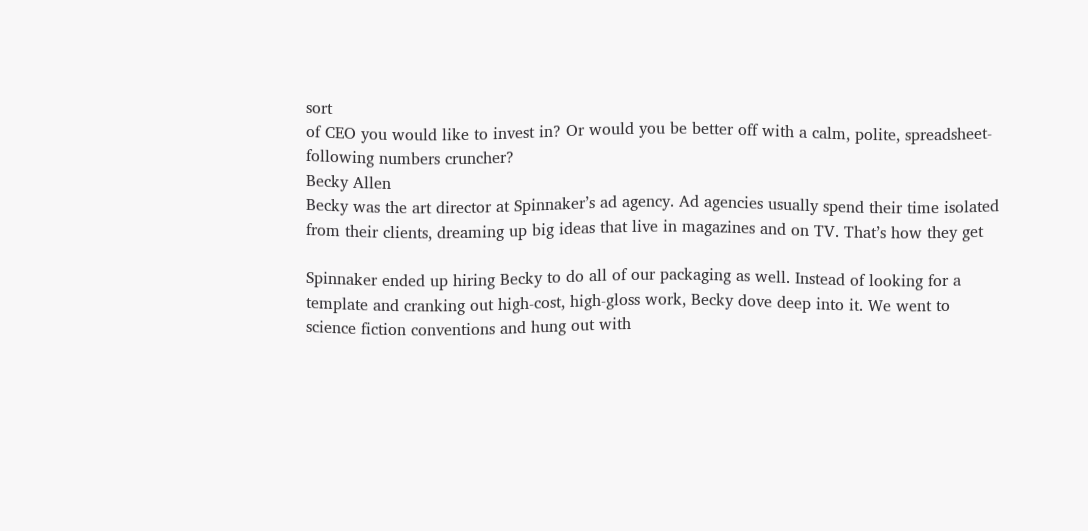sort
of CEO you would like to invest in? Or would you be better off with a calm, polite, spreadsheet-
following numbers cruncher?
Becky Allen
Becky was the art director at Spinnaker’s ad agency. Ad agencies usually spend their time isolated
from their clients, dreaming up big ideas that live in magazines and on TV. That’s how they get

Spinnaker ended up hiring Becky to do all of our packaging as well. Instead of looking for a
template and cranking out high-cost, high-gloss work, Becky dove deep into it. We went to
science fiction conventions and hung out with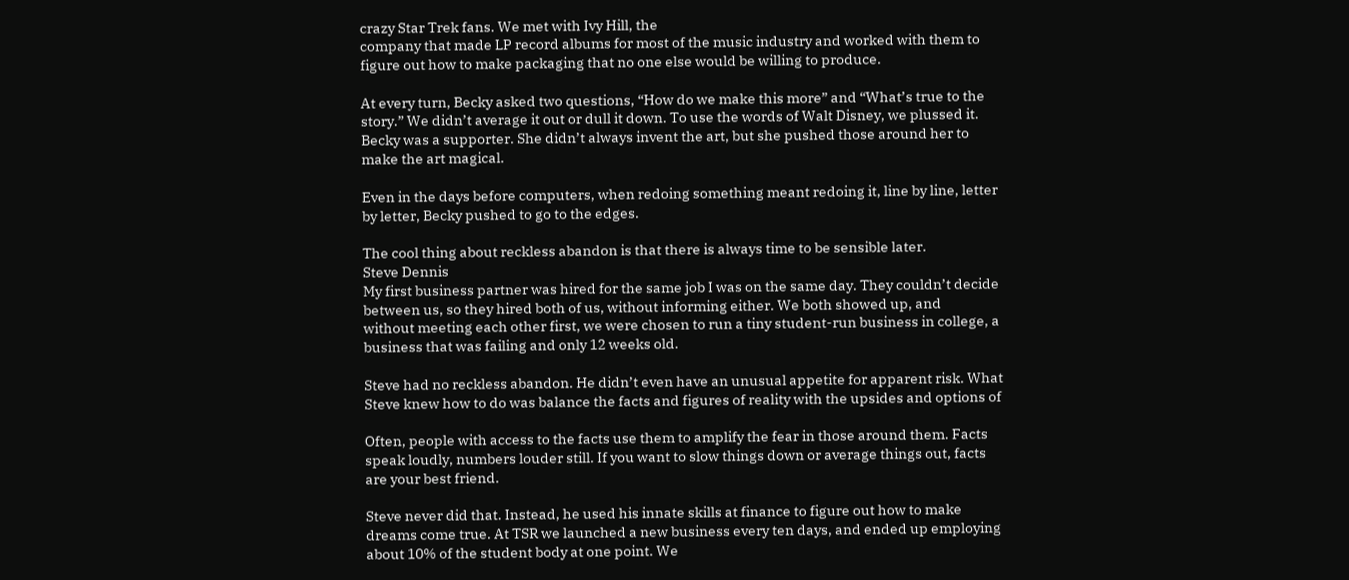crazy Star Trek fans. We met with Ivy Hill, the
company that made LP record albums for most of the music industry and worked with them to
figure out how to make packaging that no one else would be willing to produce.

At every turn, Becky asked two questions, “How do we make this more” and “What’s true to the
story.” We didn’t average it out or dull it down. To use the words of Walt Disney, we plussed it.
Becky was a supporter. She didn’t always invent the art, but she pushed those around her to
make the art magical.

Even in the days before computers, when redoing something meant redoing it, line by line, letter
by letter, Becky pushed to go to the edges.

The cool thing about reckless abandon is that there is always time to be sensible later.
Steve Dennis
My first business partner was hired for the same job I was on the same day. They couldn’t decide
between us, so they hired both of us, without informing either. We both showed up, and
without meeting each other first, we were chosen to run a tiny student-run business in college, a
business that was failing and only 12 weeks old.

Steve had no reckless abandon. He didn’t even have an unusual appetite for apparent risk. What
Steve knew how to do was balance the facts and figures of reality with the upsides and options of

Often, people with access to the facts use them to amplify the fear in those around them. Facts
speak loudly, numbers louder still. If you want to slow things down or average things out, facts
are your best friend.

Steve never did that. Instead, he used his innate skills at finance to figure out how to make
dreams come true. At TSR we launched a new business every ten days, and ended up employing
about 10% of the student body at one point. We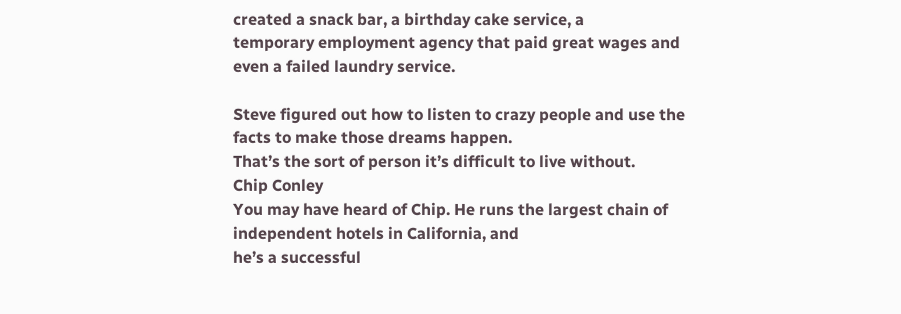created a snack bar, a birthday cake service, a
temporary employment agency that paid great wages and even a failed laundry service.

Steve figured out how to listen to crazy people and use the facts to make those dreams happen.
That’s the sort of person it’s difficult to live without.
Chip Conley
You may have heard of Chip. He runs the largest chain of independent hotels in California, and
he’s a successful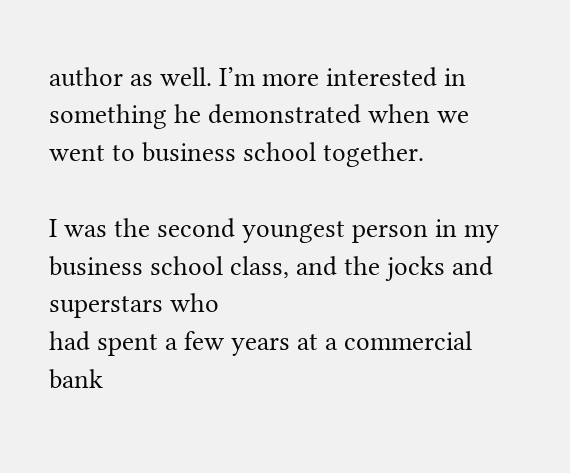author as well. I’m more interested in something he demonstrated when we
went to business school together.

I was the second youngest person in my business school class, and the jocks and superstars who
had spent a few years at a commercial bank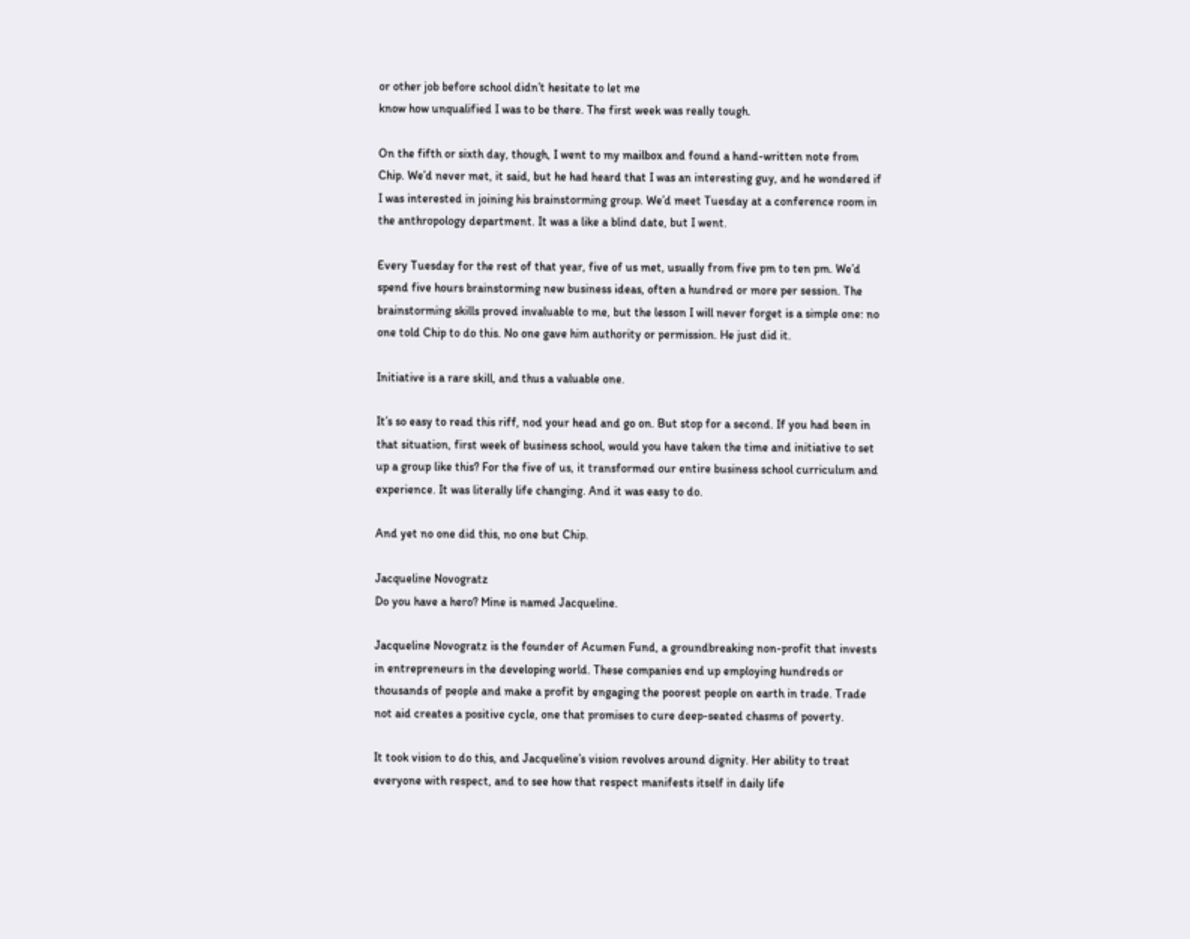or other job before school didn’t hesitate to let me
know how unqualified I was to be there. The first week was really tough.

On the fifth or sixth day, though, I went to my mailbox and found a hand-written note from
Chip. We’d never met, it said, but he had heard that I was an interesting guy, and he wondered if
I was interested in joining his brainstorming group. We’d meet Tuesday at a conference room in
the anthropology department. It was a like a blind date, but I went.

Every Tuesday for the rest of that year, five of us met, usually from five pm to ten pm. We’d
spend five hours brainstorming new business ideas, often a hundred or more per session. The
brainstorming skills proved invaluable to me, but the lesson I will never forget is a simple one: no
one told Chip to do this. No one gave him authority or permission. He just did it.

Initiative is a rare skill, and thus a valuable one.

It’s so easy to read this riff, nod your head and go on. But stop for a second. If you had been in
that situation, first week of business school, would you have taken the time and initiative to set
up a group like this? For the five of us, it transformed our entire business school curriculum and
experience. It was literally life changing. And it was easy to do.

And yet no one did this, no one but Chip.

Jacqueline Novogratz
Do you have a hero? Mine is named Jacqueline.

Jacqueline Novogratz is the founder of Acumen Fund, a groundbreaking non-profit that invests
in entrepreneurs in the developing world. These companies end up employing hundreds or
thousands of people and make a profit by engaging the poorest people on earth in trade. Trade
not aid creates a positive cycle, one that promises to cure deep-seated chasms of poverty.

It took vision to do this, and Jacqueline’s vision revolves around dignity. Her ability to treat
everyone with respect, and to see how that respect manifests itself in daily life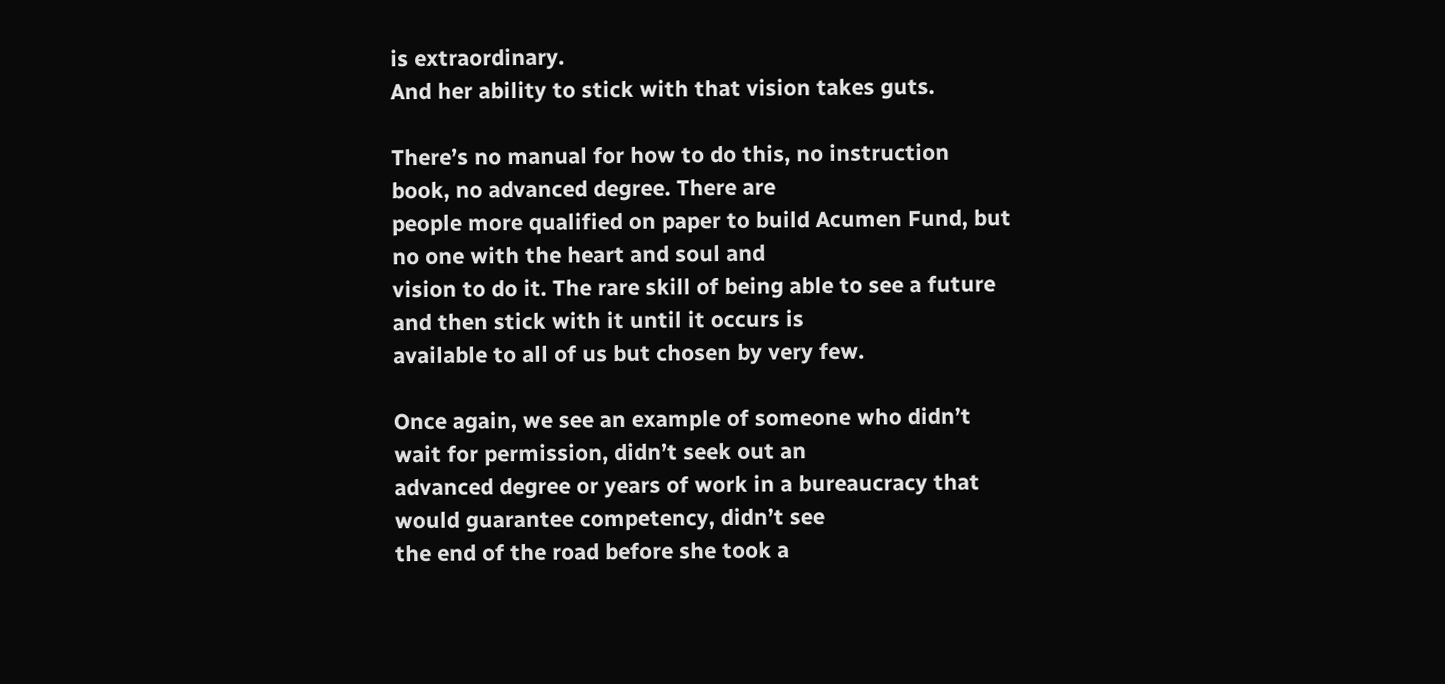is extraordinary.
And her ability to stick with that vision takes guts.

There’s no manual for how to do this, no instruction book, no advanced degree. There are
people more qualified on paper to build Acumen Fund, but no one with the heart and soul and
vision to do it. The rare skill of being able to see a future and then stick with it until it occurs is
available to all of us but chosen by very few.

Once again, we see an example of someone who didn’t wait for permission, didn’t seek out an
advanced degree or years of work in a bureaucracy that would guarantee competency, didn’t see
the end of the road before she took a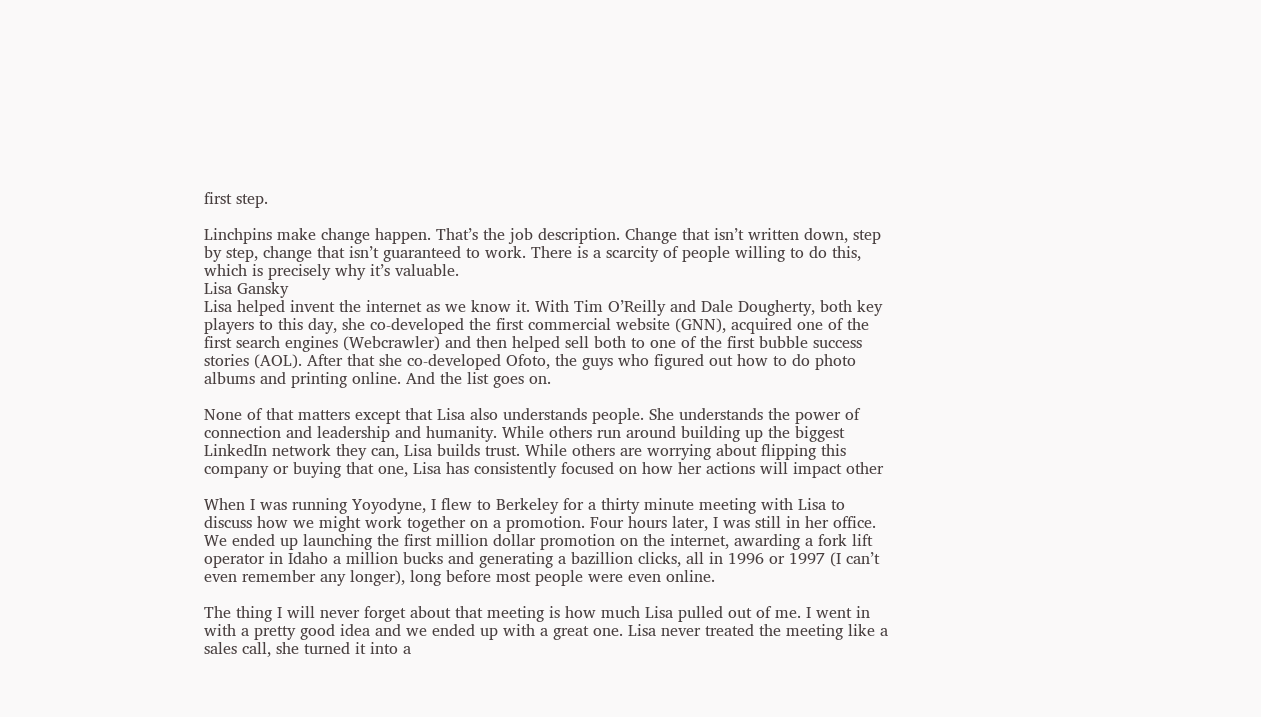first step.

Linchpins make change happen. That’s the job description. Change that isn’t written down, step
by step, change that isn’t guaranteed to work. There is a scarcity of people willing to do this,
which is precisely why it’s valuable.
Lisa Gansky
Lisa helped invent the internet as we know it. With Tim O’Reilly and Dale Dougherty, both key
players to this day, she co-developed the first commercial website (GNN), acquired one of the
first search engines (Webcrawler) and then helped sell both to one of the first bubble success
stories (AOL). After that she co-developed Ofoto, the guys who figured out how to do photo
albums and printing online. And the list goes on.

None of that matters except that Lisa also understands people. She understands the power of
connection and leadership and humanity. While others run around building up the biggest
LinkedIn network they can, Lisa builds trust. While others are worrying about flipping this
company or buying that one, Lisa has consistently focused on how her actions will impact other

When I was running Yoyodyne, I flew to Berkeley for a thirty minute meeting with Lisa to
discuss how we might work together on a promotion. Four hours later, I was still in her office.
We ended up launching the first million dollar promotion on the internet, awarding a fork lift
operator in Idaho a million bucks and generating a bazillion clicks, all in 1996 or 1997 (I can’t
even remember any longer), long before most people were even online.

The thing I will never forget about that meeting is how much Lisa pulled out of me. I went in
with a pretty good idea and we ended up with a great one. Lisa never treated the meeting like a
sales call, she turned it into a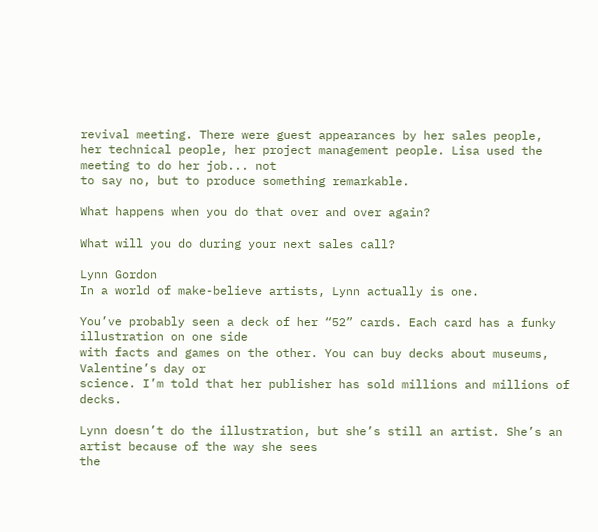revival meeting. There were guest appearances by her sales people,
her technical people, her project management people. Lisa used the meeting to do her job... not
to say no, but to produce something remarkable.

What happens when you do that over and over again?

What will you do during your next sales call?

Lynn Gordon
In a world of make-believe artists, Lynn actually is one.

You’ve probably seen a deck of her “52” cards. Each card has a funky illustration on one side
with facts and games on the other. You can buy decks about museums, Valentine’s day or
science. I’m told that her publisher has sold millions and millions of decks.

Lynn doesn’t do the illustration, but she’s still an artist. She’s an artist because of the way she sees
the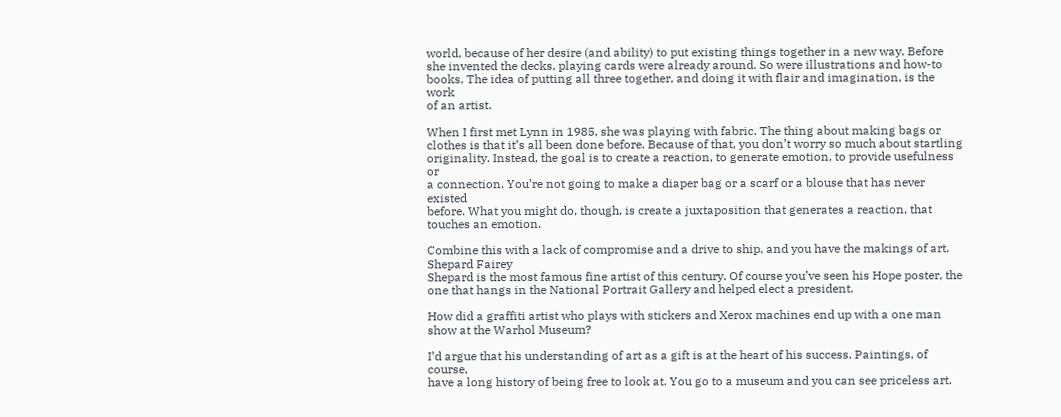world, because of her desire (and ability) to put existing things together in a new way. Before
she invented the decks, playing cards were already around. So were illustrations and how-to
books. The idea of putting all three together, and doing it with flair and imagination, is the work
of an artist.

When I first met Lynn in 1985, she was playing with fabric. The thing about making bags or
clothes is that it’s all been done before. Because of that, you don’t worry so much about startling
originality. Instead, the goal is to create a reaction, to generate emotion, to provide usefulness or
a connection. You’re not going to make a diaper bag or a scarf or a blouse that has never existed
before. What you might do, though, is create a juxtaposition that generates a reaction, that
touches an emotion.

Combine this with a lack of compromise and a drive to ship, and you have the makings of art.
Shepard Fairey
Shepard is the most famous fine artist of this century. Of course you’ve seen his Hope poster, the
one that hangs in the National Portrait Gallery and helped elect a president.

How did a graffiti artist who plays with stickers and Xerox machines end up with a one man
show at the Warhol Museum?

I’d argue that his understanding of art as a gift is at the heart of his success. Paintings, of course,
have a long history of being free to look at. You go to a museum and you can see priceless art.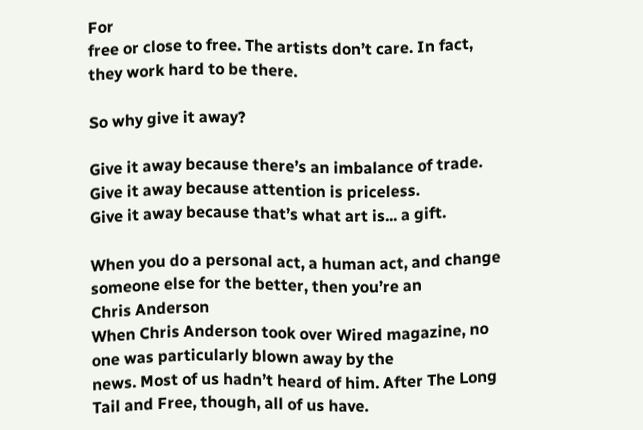For
free or close to free. The artists don’t care. In fact, they work hard to be there.

So why give it away?

Give it away because there’s an imbalance of trade. Give it away because attention is priceless.
Give it away because that’s what art is... a gift.

When you do a personal act, a human act, and change someone else for the better, then you’re an
Chris Anderson
When Chris Anderson took over Wired magazine, no one was particularly blown away by the
news. Most of us hadn’t heard of him. After The Long Tail and Free, though, all of us have.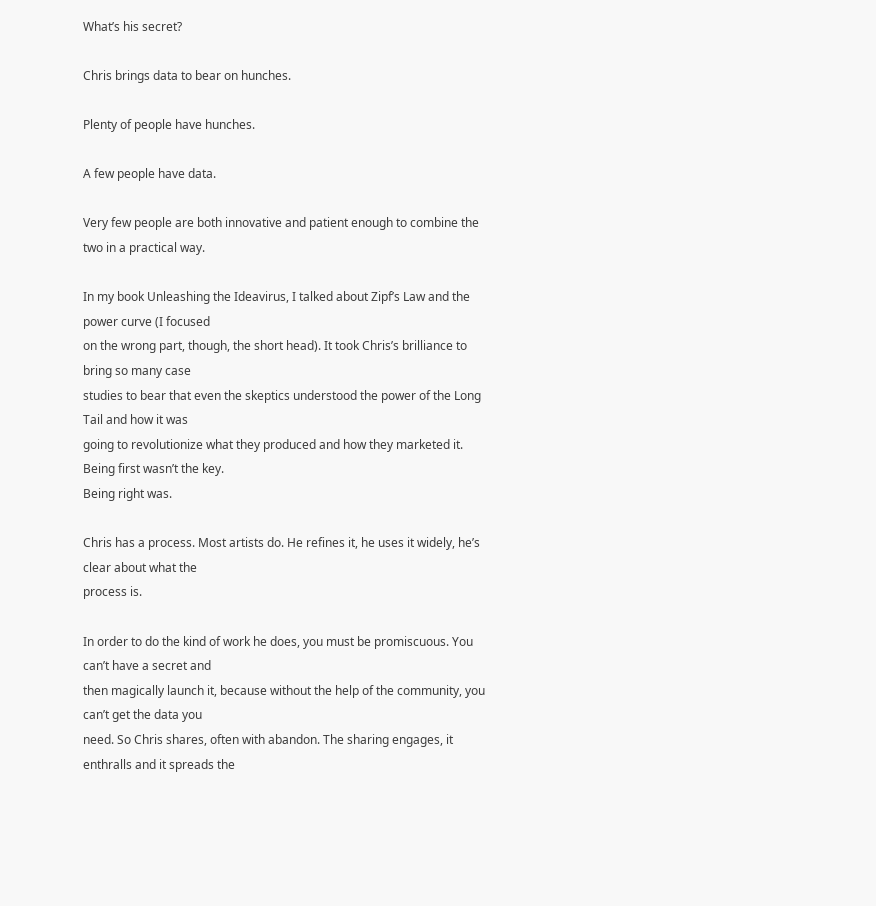What’s his secret?

Chris brings data to bear on hunches.

Plenty of people have hunches.

A few people have data.

Very few people are both innovative and patient enough to combine the two in a practical way.

In my book Unleashing the Ideavirus, I talked about Zipf’s Law and the power curve (I focused
on the wrong part, though, the short head). It took Chris’s brilliance to bring so many case
studies to bear that even the skeptics understood the power of the Long Tail and how it was
going to revolutionize what they produced and how they marketed it. Being first wasn’t the key.
Being right was.

Chris has a process. Most artists do. He refines it, he uses it widely, he’s clear about what the
process is.

In order to do the kind of work he does, you must be promiscuous. You can’t have a secret and
then magically launch it, because without the help of the community, you can’t get the data you
need. So Chris shares, often with abandon. The sharing engages, it enthralls and it spreads the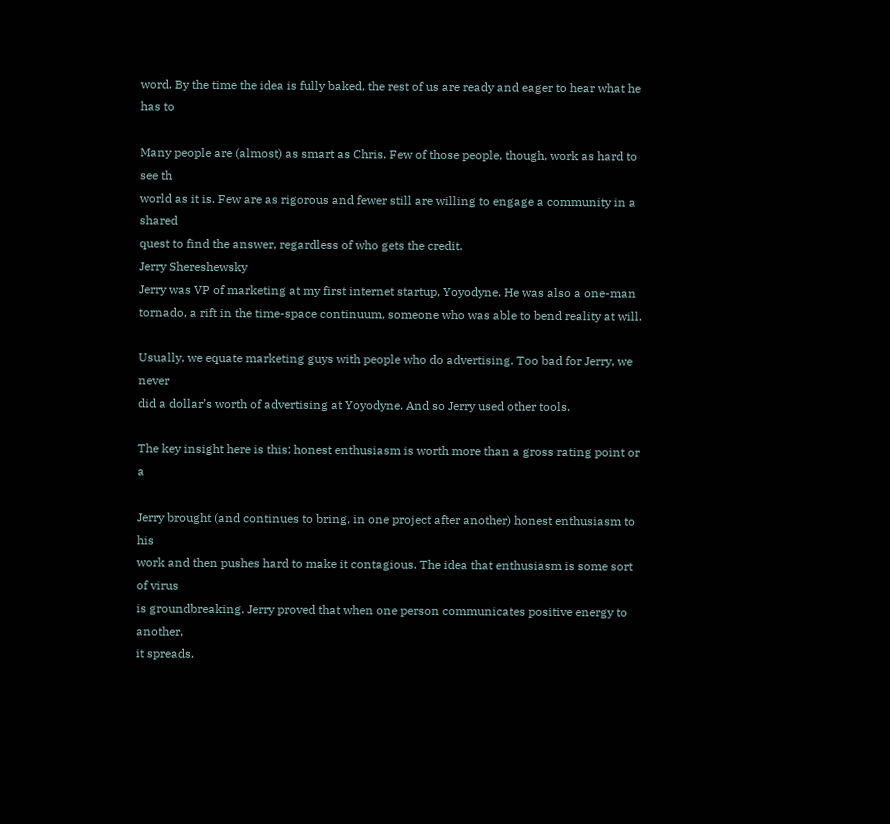word. By the time the idea is fully baked, the rest of us are ready and eager to hear what he has to

Many people are (almost) as smart as Chris. Few of those people, though, work as hard to see th
world as it is. Few are as rigorous and fewer still are willing to engage a community in a shared
quest to find the answer, regardless of who gets the credit.
Jerry Shereshewsky
Jerry was VP of marketing at my first internet startup, Yoyodyne. He was also a one-man
tornado, a rift in the time-space continuum, someone who was able to bend reality at will.

Usually, we equate marketing guys with people who do advertising. Too bad for Jerry, we never
did a dollar’s worth of advertising at Yoyodyne. And so Jerry used other tools.

The key insight here is this: honest enthusiasm is worth more than a gross rating point or a

Jerry brought (and continues to bring, in one project after another) honest enthusiasm to his
work and then pushes hard to make it contagious. The idea that enthusiasm is some sort of virus
is groundbreaking. Jerry proved that when one person communicates positive energy to another,
it spreads.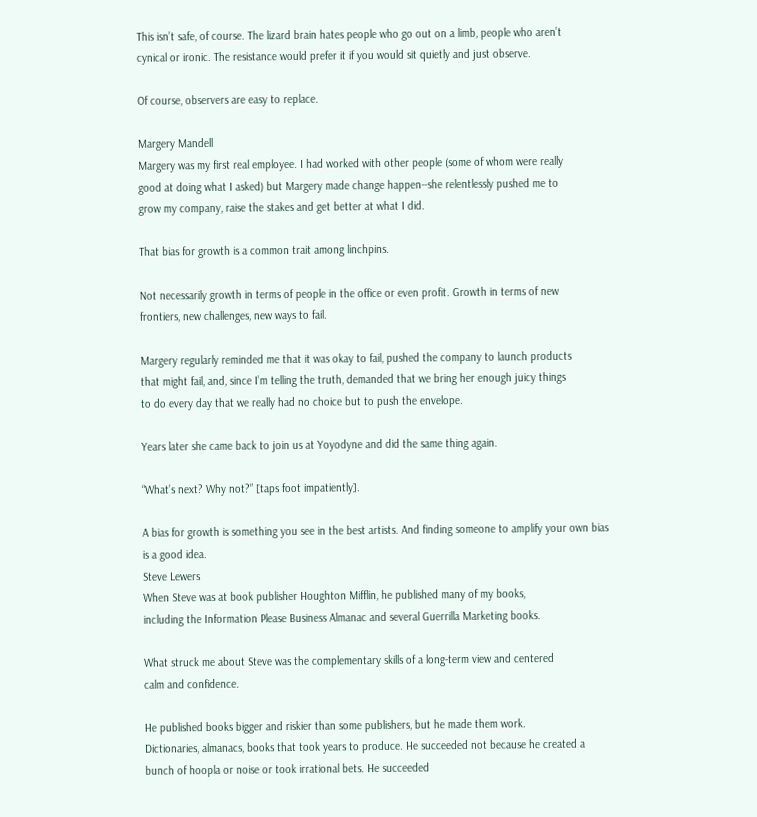This isn’t safe, of course. The lizard brain hates people who go out on a limb, people who aren’t
cynical or ironic. The resistance would prefer it if you would sit quietly and just observe.

Of course, observers are easy to replace.

Margery Mandell
Margery was my first real employee. I had worked with other people (some of whom were really
good at doing what I asked) but Margery made change happen--she relentlessly pushed me to
grow my company, raise the stakes and get better at what I did.

That bias for growth is a common trait among linchpins.

Not necessarily growth in terms of people in the office or even profit. Growth in terms of new
frontiers, new challenges, new ways to fail.

Margery regularly reminded me that it was okay to fail, pushed the company to launch products
that might fail, and, since I’m telling the truth, demanded that we bring her enough juicy things
to do every day that we really had no choice but to push the envelope.

Years later she came back to join us at Yoyodyne and did the same thing again.

“What’s next? Why not?” [taps foot impatiently].

A bias for growth is something you see in the best artists. And finding someone to amplify your own bias
is a good idea.
Steve Lewers
When Steve was at book publisher Houghton Mifflin, he published many of my books,
including the Information Please Business Almanac and several Guerrilla Marketing books.

What struck me about Steve was the complementary skills of a long-term view and centered
calm and confidence.

He published books bigger and riskier than some publishers, but he made them work.
Dictionaries, almanacs, books that took years to produce. He succeeded not because he created a
bunch of hoopla or noise or took irrational bets. He succeeded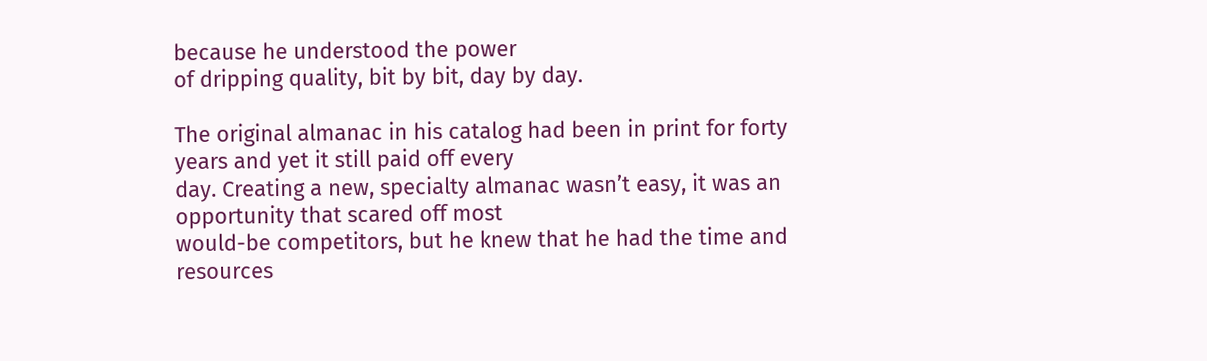because he understood the power
of dripping quality, bit by bit, day by day.

The original almanac in his catalog had been in print for forty years and yet it still paid off every
day. Creating a new, specialty almanac wasn’t easy, it was an opportunity that scared off most
would-be competitors, but he knew that he had the time and resources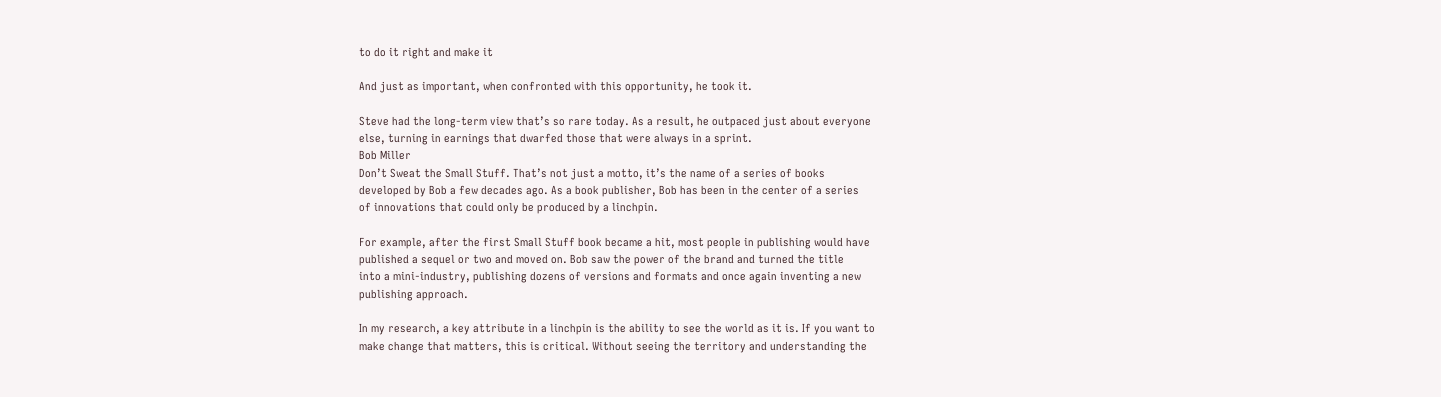to do it right and make it

And just as important, when confronted with this opportunity, he took it.

Steve had the long-term view that’s so rare today. As a result, he outpaced just about everyone
else, turning in earnings that dwarfed those that were always in a sprint.
Bob Miller
Don’t Sweat the Small Stuff. That’s not just a motto, it’s the name of a series of books
developed by Bob a few decades ago. As a book publisher, Bob has been in the center of a series
of innovations that could only be produced by a linchpin.

For example, after the first Small Stuff book became a hit, most people in publishing would have
published a sequel or two and moved on. Bob saw the power of the brand and turned the title
into a mini-industry, publishing dozens of versions and formats and once again inventing a new
publishing approach.

In my research, a key attribute in a linchpin is the ability to see the world as it is. If you want to
make change that matters, this is critical. Without seeing the territory and understanding the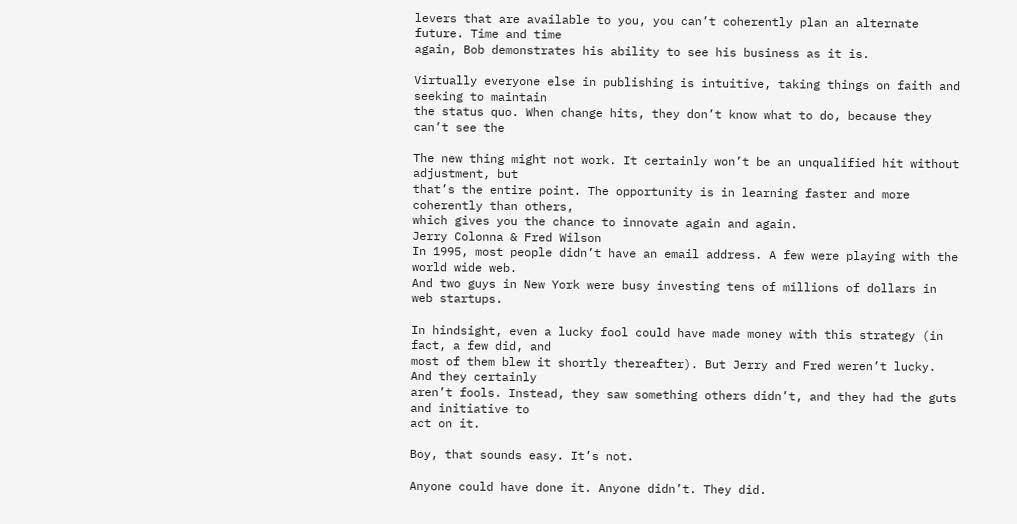levers that are available to you, you can’t coherently plan an alternate future. Time and time
again, Bob demonstrates his ability to see his business as it is.

Virtually everyone else in publishing is intuitive, taking things on faith and seeking to maintain
the status quo. When change hits, they don’t know what to do, because they can’t see the

The new thing might not work. It certainly won’t be an unqualified hit without adjustment, but
that’s the entire point. The opportunity is in learning faster and more coherently than others,
which gives you the chance to innovate again and again.
Jerry Colonna & Fred Wilson
In 1995, most people didn’t have an email address. A few were playing with the world wide web.
And two guys in New York were busy investing tens of millions of dollars in web startups.

In hindsight, even a lucky fool could have made money with this strategy (in fact, a few did, and
most of them blew it shortly thereafter). But Jerry and Fred weren’t lucky. And they certainly
aren’t fools. Instead, they saw something others didn’t, and they had the guts and initiative to
act on it.

Boy, that sounds easy. It’s not.

Anyone could have done it. Anyone didn’t. They did.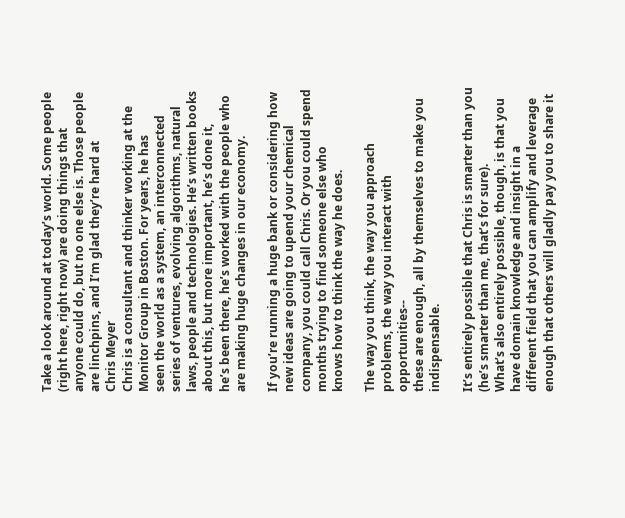Take a look around at today’s world. Some people (right here, right now) are doing things that
anyone could do, but no one else is. Those people are linchpins, and I’m glad they’re hard at
Chris Meyer
Chris is a consultant and thinker working at the Monitor Group in Boston. For years, he has
seen the world as a system, an interconnected series of ventures, evolving algorithms, natural
laws, people and technologies. He’s written books about this, but more important, he’s done it,
he’s been there, he’s worked with the people who are making huge changes in our economy.

If you’re running a huge bank or considering how new ideas are going to upend your chemical
company, you could call Chris. Or you could spend months trying to find someone else who
knows how to think the way he does.

The way you think, the way you approach problems, the way you interact with opportunities--
these are enough, all by themselves to make you indispensable.

It’s entirely possible that Chris is smarter than you (he’s smarter than me, that’s for sure).
What’s also entirely possible, though, is that you have domain knowledge and insight in a
different field that you can amplify and leverage enough that others will gladly pay you to share it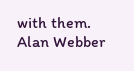with them.
Alan Webber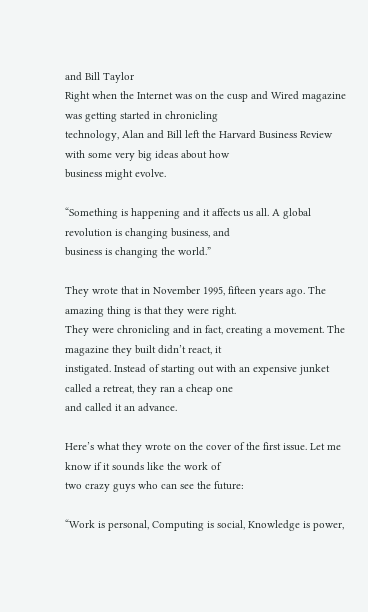and Bill Taylor
Right when the Internet was on the cusp and Wired magazine was getting started in chronicling
technology, Alan and Bill left the Harvard Business Review with some very big ideas about how
business might evolve.

“Something is happening and it affects us all. A global revolution is changing business, and
business is changing the world.”

They wrote that in November 1995, fifteen years ago. The amazing thing is that they were right.
They were chronicling and in fact, creating a movement. The magazine they built didn’t react, it
instigated. Instead of starting out with an expensive junket called a retreat, they ran a cheap one
and called it an advance.

Here’s what they wrote on the cover of the first issue. Let me know if it sounds like the work of
two crazy guys who can see the future:

“Work is personal, Computing is social, Knowledge is power,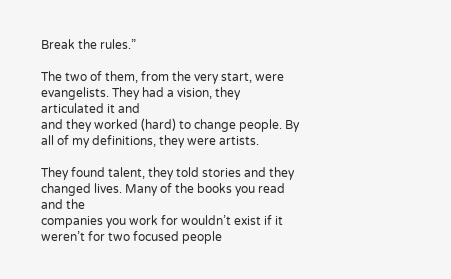Break the rules.”

The two of them, from the very start, were evangelists. They had a vision, they articulated it and
and they worked (hard) to change people. By all of my definitions, they were artists.

They found talent, they told stories and they changed lives. Many of the books you read and the
companies you work for wouldn’t exist if it weren’t for two focused people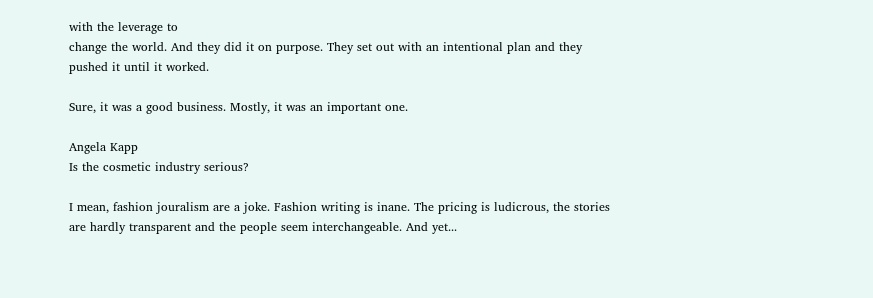with the leverage to
change the world. And they did it on purpose. They set out with an intentional plan and they
pushed it until it worked.

Sure, it was a good business. Mostly, it was an important one.

Angela Kapp
Is the cosmetic industry serious?

I mean, fashion jouralism are a joke. Fashion writing is inane. The pricing is ludicrous, the stories
are hardly transparent and the people seem interchangeable. And yet...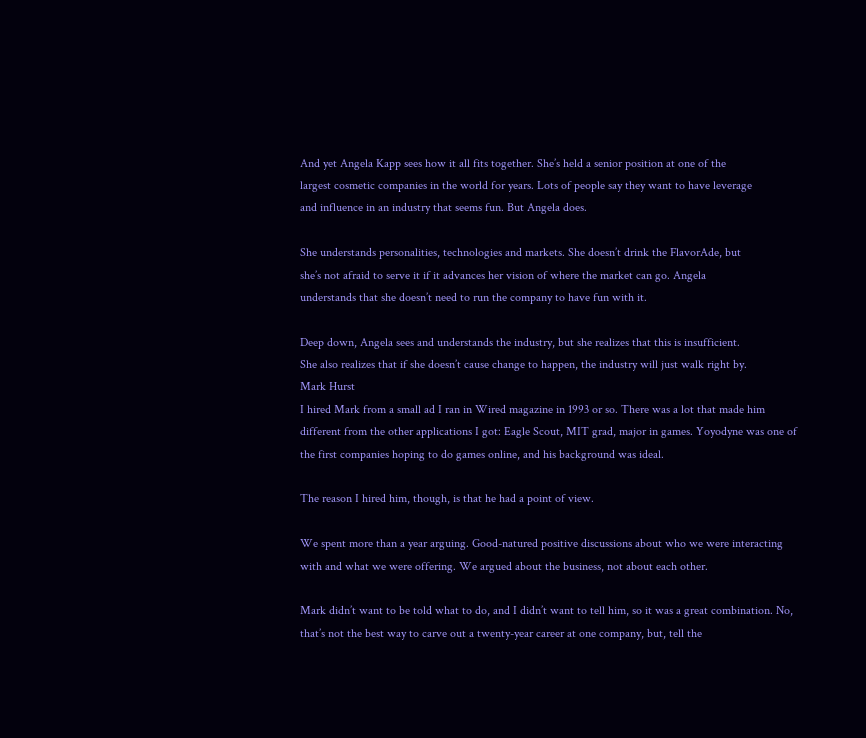And yet Angela Kapp sees how it all fits together. She’s held a senior position at one of the
largest cosmetic companies in the world for years. Lots of people say they want to have leverage
and influence in an industry that seems fun. But Angela does.

She understands personalities, technologies and markets. She doesn’t drink the FlavorAde, but
she’s not afraid to serve it if it advances her vision of where the market can go. Angela
understands that she doesn’t need to run the company to have fun with it.

Deep down, Angela sees and understands the industry, but she realizes that this is insufficient.
She also realizes that if she doesn’t cause change to happen, the industry will just walk right by.
Mark Hurst
I hired Mark from a small ad I ran in Wired magazine in 1993 or so. There was a lot that made him
different from the other applications I got: Eagle Scout, MIT grad, major in games. Yoyodyne was one of
the first companies hoping to do games online, and his background was ideal.

The reason I hired him, though, is that he had a point of view.

We spent more than a year arguing. Good-natured positive discussions about who we were interacting
with and what we were offering. We argued about the business, not about each other.

Mark didn’t want to be told what to do, and I didn’t want to tell him, so it was a great combination. No,
that’s not the best way to carve out a twenty-year career at one company, but, tell the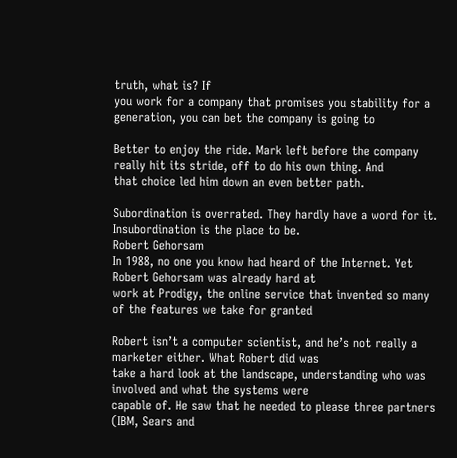truth, what is? If
you work for a company that promises you stability for a generation, you can bet the company is going to

Better to enjoy the ride. Mark left before the company really hit its stride, off to do his own thing. And
that choice led him down an even better path.

Subordination is overrated. They hardly have a word for it. Insubordination is the place to be.
Robert Gehorsam
In 1988, no one you know had heard of the Internet. Yet Robert Gehorsam was already hard at
work at Prodigy, the online service that invented so many of the features we take for granted

Robert isn’t a computer scientist, and he’s not really a marketer either. What Robert did was
take a hard look at the landscape, understanding who was involved and what the systems were
capable of. He saw that he needed to please three partners (IBM, Sears and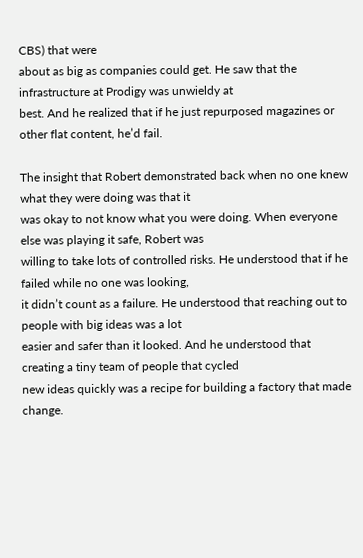CBS) that were
about as big as companies could get. He saw that the infrastructure at Prodigy was unwieldy at
best. And he realized that if he just repurposed magazines or other flat content, he’d fail.

The insight that Robert demonstrated back when no one knew what they were doing was that it
was okay to not know what you were doing. When everyone else was playing it safe, Robert was
willing to take lots of controlled risks. He understood that if he failed while no one was looking,
it didn’t count as a failure. He understood that reaching out to people with big ideas was a lot
easier and safer than it looked. And he understood that creating a tiny team of people that cycled
new ideas quickly was a recipe for building a factory that made change.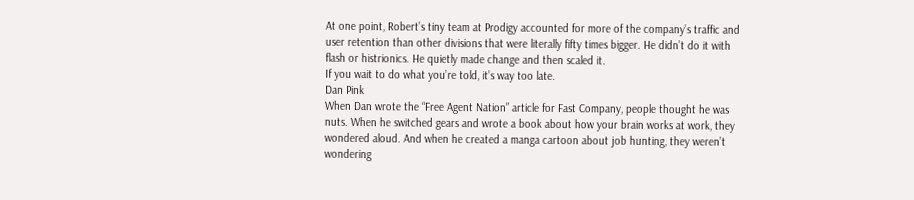At one point, Robert’s tiny team at Prodigy accounted for more of the company’s traffic and
user retention than other divisions that were literally fifty times bigger. He didn’t do it with
flash or histrionics. He quietly made change and then scaled it.
If you wait to do what you’re told, it’s way too late.
Dan Pink
When Dan wrote the “Free Agent Nation” article for Fast Company, people thought he was
nuts. When he switched gears and wrote a book about how your brain works at work, they
wondered aloud. And when he created a manga cartoon about job hunting, they weren’t
wondering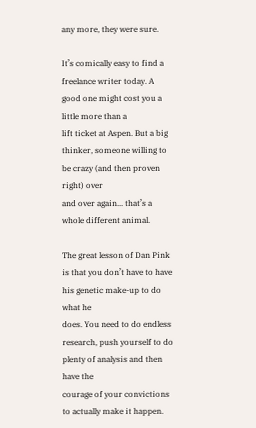any more, they were sure.

It’s comically easy to find a freelance writer today. A good one might cost you a little more than a
lift ticket at Aspen. But a big thinker, someone willing to be crazy (and then proven right) over
and over again... that’s a whole different animal.

The great lesson of Dan Pink is that you don’t have to have his genetic make-up to do what he
does. You need to do endless research, push yourself to do plenty of analysis and then have the
courage of your convictions to actually make it happen.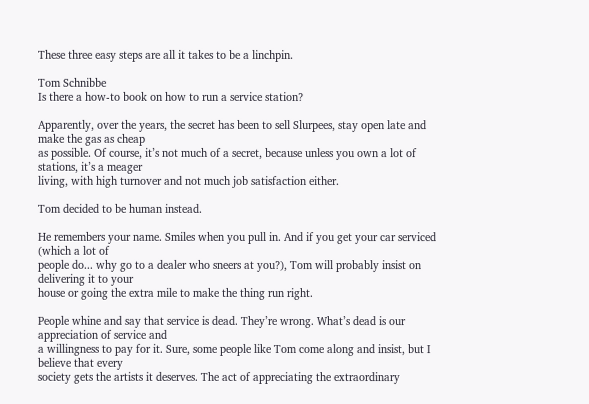These three easy steps are all it takes to be a linchpin.

Tom Schnibbe
Is there a how-to book on how to run a service station?

Apparently, over the years, the secret has been to sell Slurpees, stay open late and make the gas as cheap
as possible. Of course, it’s not much of a secret, because unless you own a lot of stations, it’s a meager
living, with high turnover and not much job satisfaction either.

Tom decided to be human instead.

He remembers your name. Smiles when you pull in. And if you get your car serviced (which a lot of
people do... why go to a dealer who sneers at you?), Tom will probably insist on delivering it to your
house or going the extra mile to make the thing run right.

People whine and say that service is dead. They’re wrong. What’s dead is our appreciation of service and
a willingness to pay for it. Sure, some people like Tom come along and insist, but I believe that every
society gets the artists it deserves. The act of appreciating the extraordinary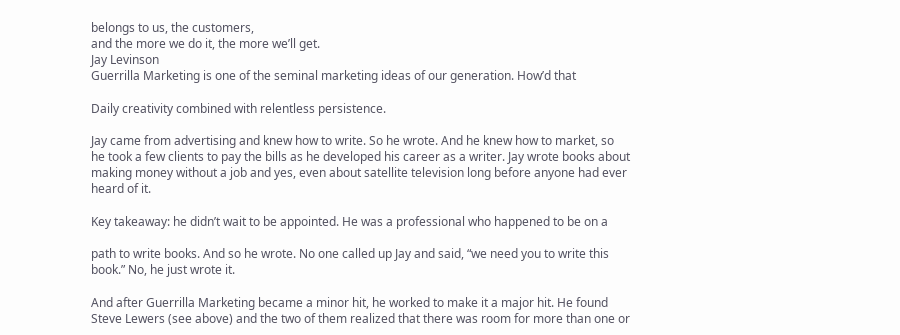belongs to us, the customers,
and the more we do it, the more we’ll get.
Jay Levinson
Guerrilla Marketing is one of the seminal marketing ideas of our generation. How’d that

Daily creativity combined with relentless persistence.

Jay came from advertising and knew how to write. So he wrote. And he knew how to market, so
he took a few clients to pay the bills as he developed his career as a writer. Jay wrote books about
making money without a job and yes, even about satellite television long before anyone had ever
heard of it.

Key takeaway: he didn’t wait to be appointed. He was a professional who happened to be on a

path to write books. And so he wrote. No one called up Jay and said, “we need you to write this
book.” No, he just wrote it.

And after Guerrilla Marketing became a minor hit, he worked to make it a major hit. He found
Steve Lewers (see above) and the two of them realized that there was room for more than one or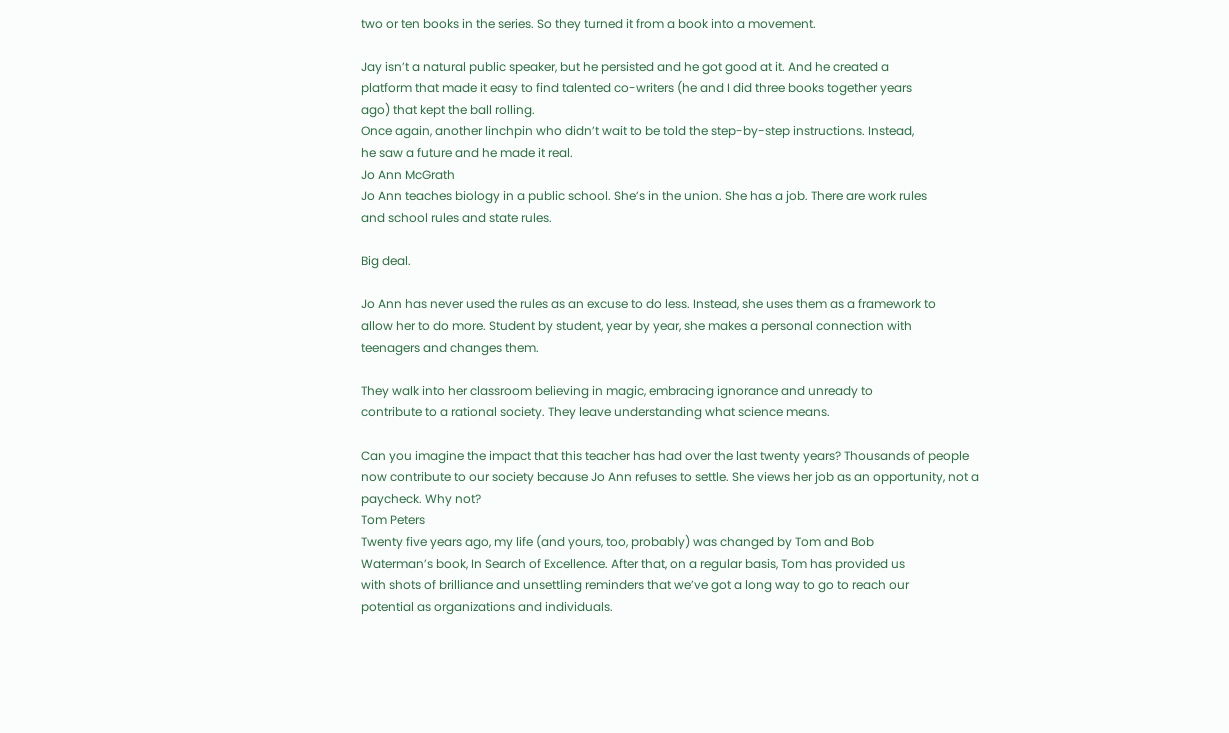two or ten books in the series. So they turned it from a book into a movement.

Jay isn’t a natural public speaker, but he persisted and he got good at it. And he created a
platform that made it easy to find talented co-writers (he and I did three books together years
ago) that kept the ball rolling.
Once again, another linchpin who didn’t wait to be told the step-by-step instructions. Instead,
he saw a future and he made it real.
Jo Ann McGrath
Jo Ann teaches biology in a public school. She’s in the union. She has a job. There are work rules
and school rules and state rules.

Big deal.

Jo Ann has never used the rules as an excuse to do less. Instead, she uses them as a framework to
allow her to do more. Student by student, year by year, she makes a personal connection with
teenagers and changes them.

They walk into her classroom believing in magic, embracing ignorance and unready to
contribute to a rational society. They leave understanding what science means.

Can you imagine the impact that this teacher has had over the last twenty years? Thousands of people
now contribute to our society because Jo Ann refuses to settle. She views her job as an opportunity, not a
paycheck. Why not?
Tom Peters
Twenty five years ago, my life (and yours, too, probably) was changed by Tom and Bob
Waterman’s book, In Search of Excellence. After that, on a regular basis, Tom has provided us
with shots of brilliance and unsettling reminders that we’ve got a long way to go to reach our
potential as organizations and individuals.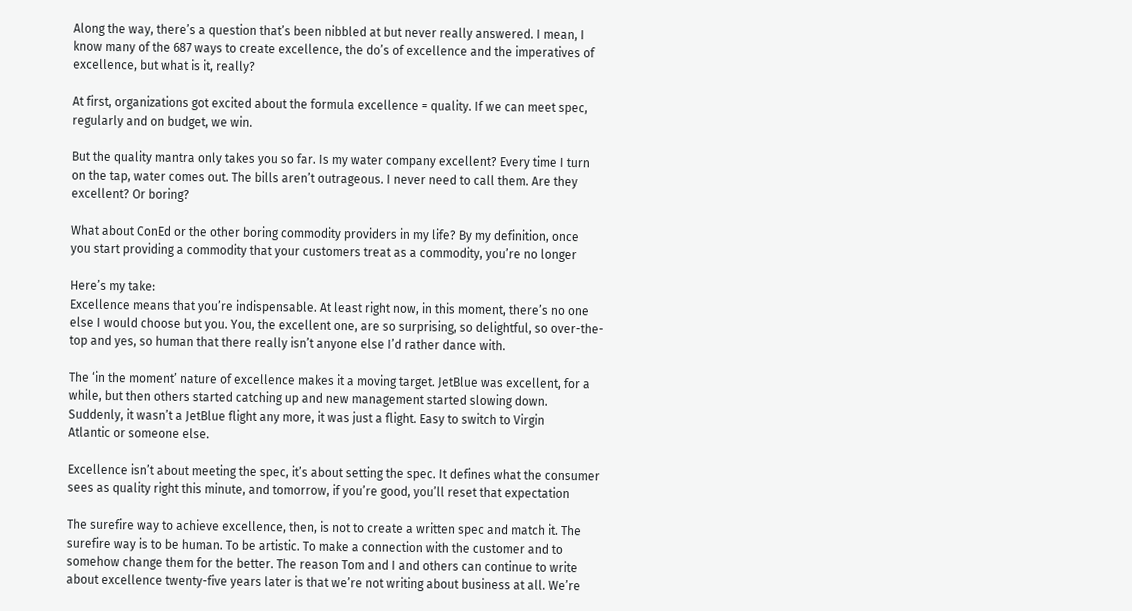Along the way, there’s a question that’s been nibbled at but never really answered. I mean, I
know many of the 687 ways to create excellence, the do’s of excellence and the imperatives of
excellence, but what is it, really?

At first, organizations got excited about the formula excellence = quality. If we can meet spec,
regularly and on budget, we win.

But the quality mantra only takes you so far. Is my water company excellent? Every time I turn
on the tap, water comes out. The bills aren’t outrageous. I never need to call them. Are they
excellent? Or boring?

What about ConEd or the other boring commodity providers in my life? By my definition, once
you start providing a commodity that your customers treat as a commodity, you’re no longer

Here’s my take:
Excellence means that you’re indispensable. At least right now, in this moment, there’s no one
else I would choose but you. You, the excellent one, are so surprising, so delightful, so over-the-
top and yes, so human that there really isn’t anyone else I’d rather dance with.

The ‘in the moment’ nature of excellence makes it a moving target. JetBlue was excellent, for a
while, but then others started catching up and new management started slowing down.
Suddenly, it wasn’t a JetBlue flight any more, it was just a flight. Easy to switch to Virgin
Atlantic or someone else.

Excellence isn’t about meeting the spec, it’s about setting the spec. It defines what the consumer
sees as quality right this minute, and tomorrow, if you’re good, you’ll reset that expectation

The surefire way to achieve excellence, then, is not to create a written spec and match it. The
surefire way is to be human. To be artistic. To make a connection with the customer and to
somehow change them for the better. The reason Tom and I and others can continue to write
about excellence twenty-five years later is that we’re not writing about business at all. We’re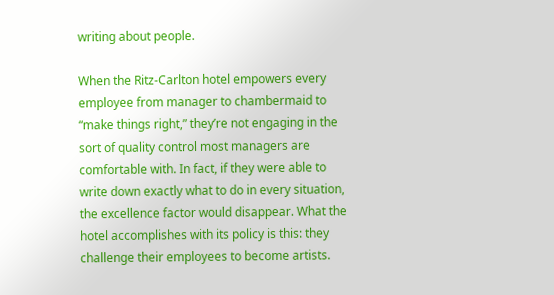writing about people.

When the Ritz-Carlton hotel empowers every employee from manager to chambermaid to
“make things right,” they’re not engaging in the sort of quality control most managers are
comfortable with. In fact, if they were able to write down exactly what to do in every situation,
the excellence factor would disappear. What the hotel accomplishes with its policy is this: they
challenge their employees to become artists.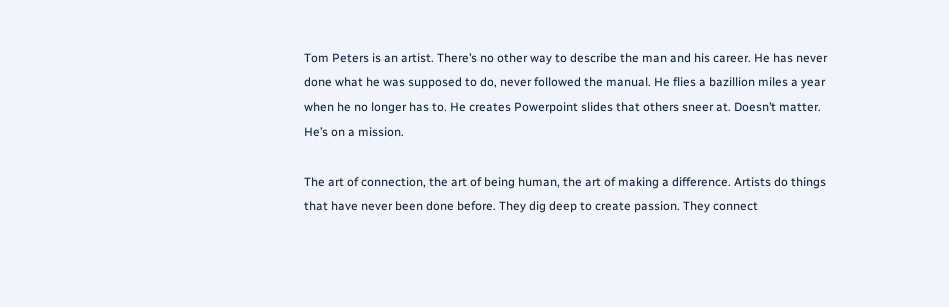Tom Peters is an artist. There’s no other way to describe the man and his career. He has never
done what he was supposed to do, never followed the manual. He flies a bazillion miles a year
when he no longer has to. He creates Powerpoint slides that others sneer at. Doesn’t matter.
He’s on a mission.

The art of connection, the art of being human, the art of making a difference. Artists do things
that have never been done before. They dig deep to create passion. They connect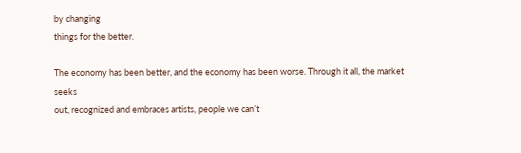by changing
things for the better.

The economy has been better, and the economy has been worse. Through it all, the market seeks
out, recognized and embraces artists, people we can’t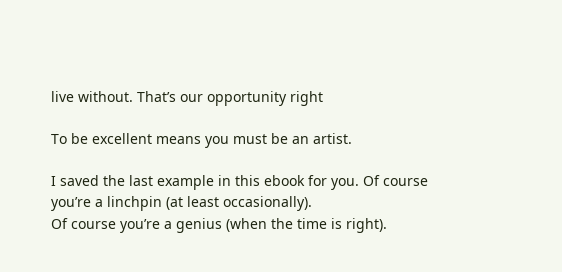live without. That’s our opportunity right

To be excellent means you must be an artist.

I saved the last example in this ebook for you. Of course you’re a linchpin (at least occasionally).
Of course you’re a genius (when the time is right).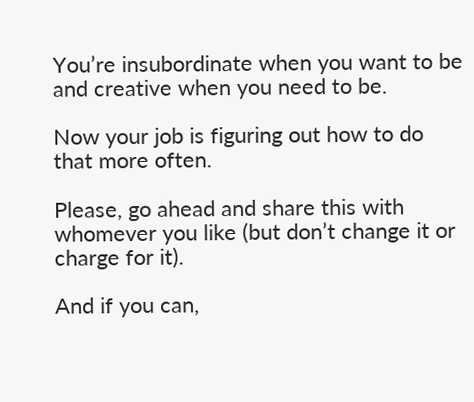You’re insubordinate when you want to be
and creative when you need to be.

Now your job is figuring out how to do that more often.

Please, go ahead and share this with whomever you like (but don’t change it or charge for it).

And if you can,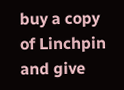buy a copy of Linchpin and give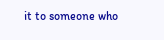it to someone who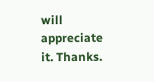will appreciate it. Thanks.